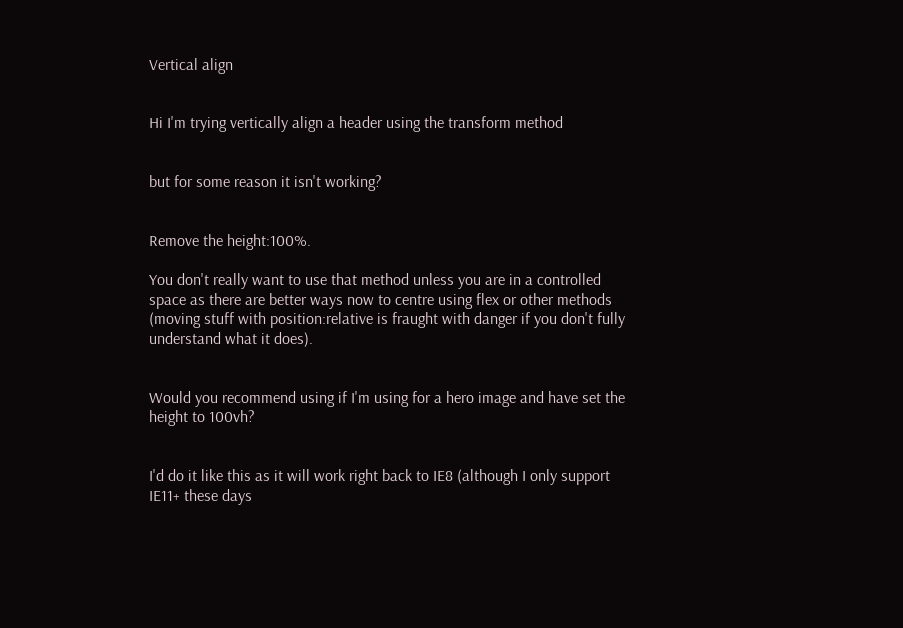Vertical align


Hi I'm trying vertically align a header using the transform method


but for some reason it isn't working?


Remove the height:100%.

You don't really want to use that method unless you are in a controlled space as there are better ways now to centre using flex or other methods (moving stuff with position:relative is fraught with danger if you don't fully understand what it does).


Would you recommend using if I'm using for a hero image and have set the height to 100vh?


I'd do it like this as it will work right back to IE8 (although I only support IE11+ these days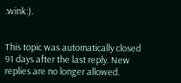:wink:).


This topic was automatically closed 91 days after the last reply. New replies are no longer allowed.